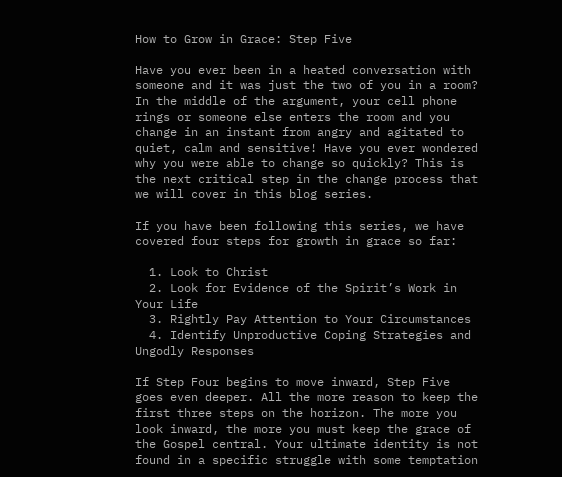How to Grow in Grace: Step Five

Have you ever been in a heated conversation with someone and it was just the two of you in a room? In the middle of the argument, your cell phone rings or someone else enters the room and you change in an instant from angry and agitated to quiet, calm and sensitive! Have you ever wondered why you were able to change so quickly? This is the next critical step in the change process that we will cover in this blog series.

If you have been following this series, we have covered four steps for growth in grace so far:

  1. Look to Christ
  2. Look for Evidence of the Spirit’s Work in Your Life
  3. Rightly Pay Attention to Your Circumstances
  4. Identify Unproductive Coping Strategies and Ungodly Responses

If Step Four begins to move inward, Step Five goes even deeper. All the more reason to keep the first three steps on the horizon. The more you look inward, the more you must keep the grace of the Gospel central. Your ultimate identity is not found in a specific struggle with some temptation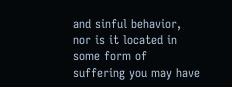and sinful behavior, nor is it located in some form of suffering you may have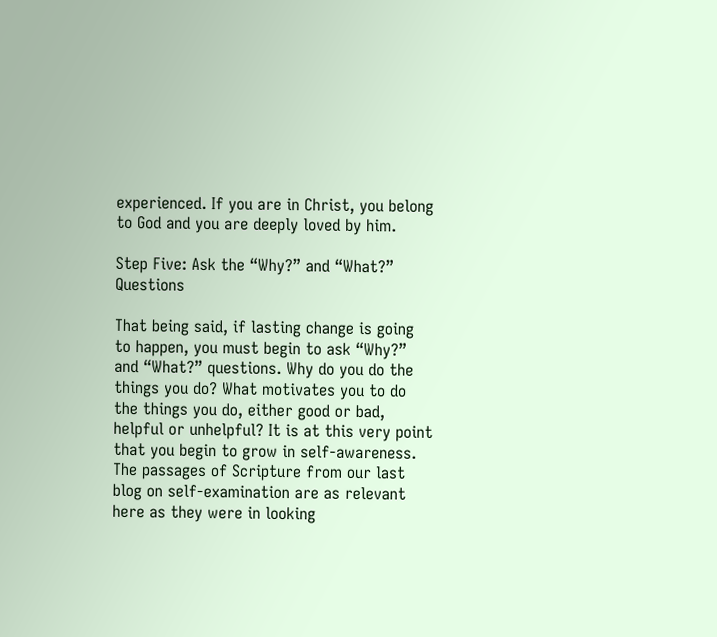experienced. If you are in Christ, you belong to God and you are deeply loved by him.

Step Five: Ask the “Why?” and “What?” Questions

That being said, if lasting change is going to happen, you must begin to ask “Why?” and “What?” questions. Why do you do the things you do? What motivates you to do the things you do, either good or bad, helpful or unhelpful? It is at this very point that you begin to grow in self-awareness. The passages of Scripture from our last blog on self-examination are as relevant here as they were in looking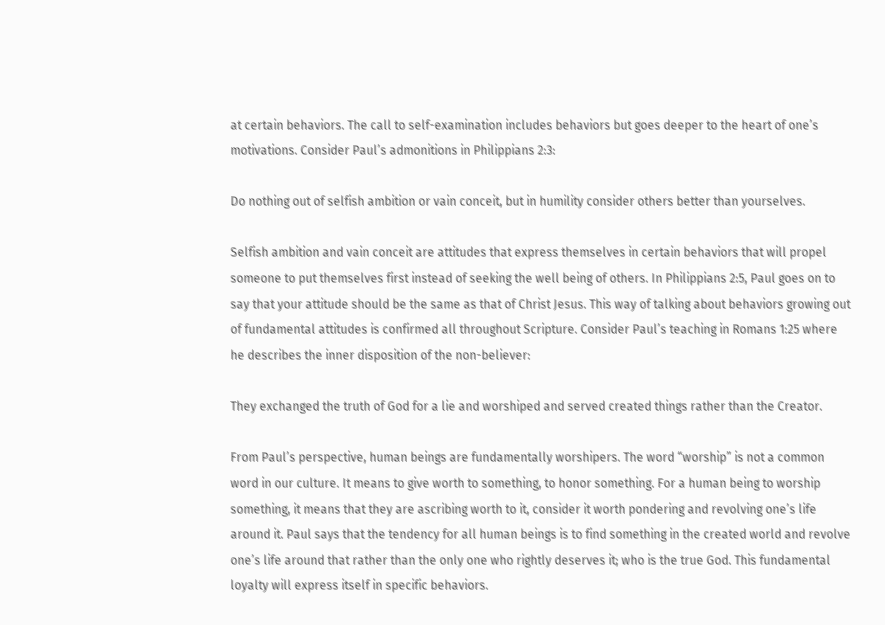at certain behaviors. The call to self-examination includes behaviors but goes deeper to the heart of one’s motivations. Consider Paul’s admonitions in Philippians 2:3:

Do nothing out of selfish ambition or vain conceit, but in humility consider others better than yourselves.

Selfish ambition and vain conceit are attitudes that express themselves in certain behaviors that will propel someone to put themselves first instead of seeking the well being of others. In Philippians 2:5, Paul goes on to say that your attitude should be the same as that of Christ Jesus. This way of talking about behaviors growing out of fundamental attitudes is confirmed all throughout Scripture. Consider Paul’s teaching in Romans 1:25 where he describes the inner disposition of the non-believer:

They exchanged the truth of God for a lie and worshiped and served created things rather than the Creator.

From Paul’s perspective, human beings are fundamentally worshipers. The word “worship” is not a common word in our culture. It means to give worth to something, to honor something. For a human being to worship something, it means that they are ascribing worth to it, consider it worth pondering and revolving one’s life around it. Paul says that the tendency for all human beings is to find something in the created world and revolve one’s life around that rather than the only one who rightly deserves it; who is the true God. This fundamental loyalty will express itself in specific behaviors.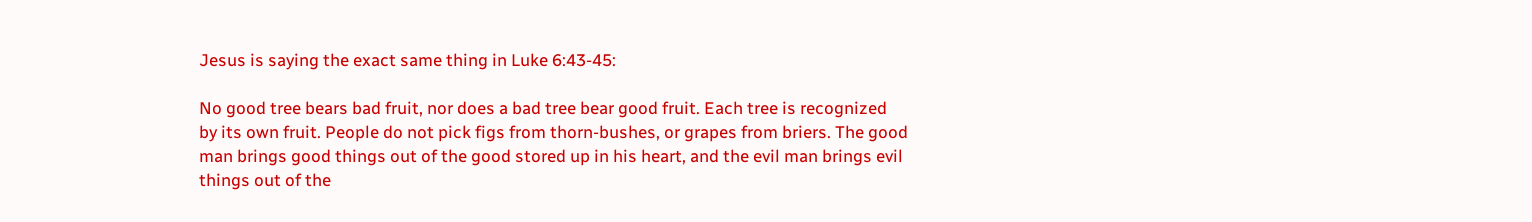Jesus is saying the exact same thing in Luke 6:43-45:

No good tree bears bad fruit, nor does a bad tree bear good fruit. Each tree is recognized by its own fruit. People do not pick figs from thorn-bushes, or grapes from briers. The good man brings good things out of the good stored up in his heart, and the evil man brings evil things out of the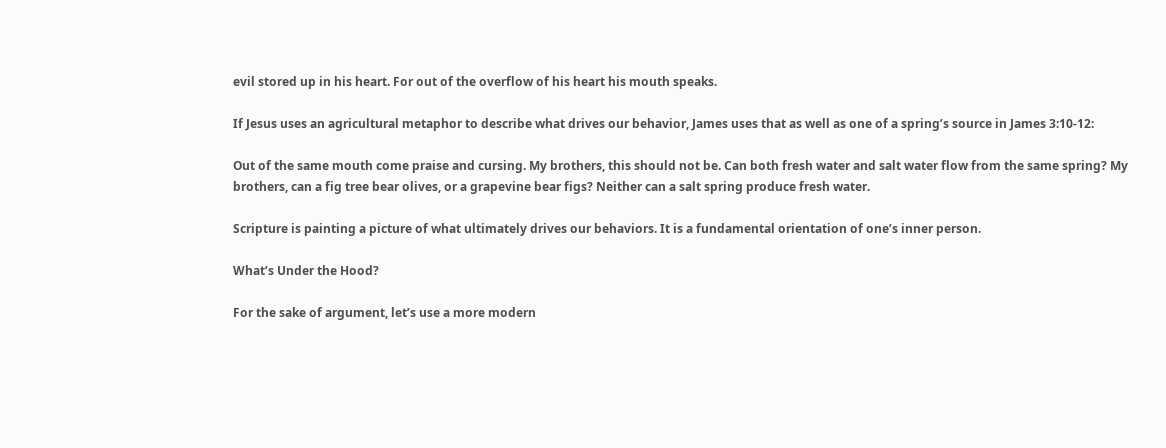evil stored up in his heart. For out of the overflow of his heart his mouth speaks.

If Jesus uses an agricultural metaphor to describe what drives our behavior, James uses that as well as one of a spring’s source in James 3:10-12:

Out of the same mouth come praise and cursing. My brothers, this should not be. Can both fresh water and salt water flow from the same spring? My brothers, can a fig tree bear olives, or a grapevine bear figs? Neither can a salt spring produce fresh water.

Scripture is painting a picture of what ultimately drives our behaviors. It is a fundamental orientation of one’s inner person.

What’s Under the Hood?

For the sake of argument, let’s use a more modern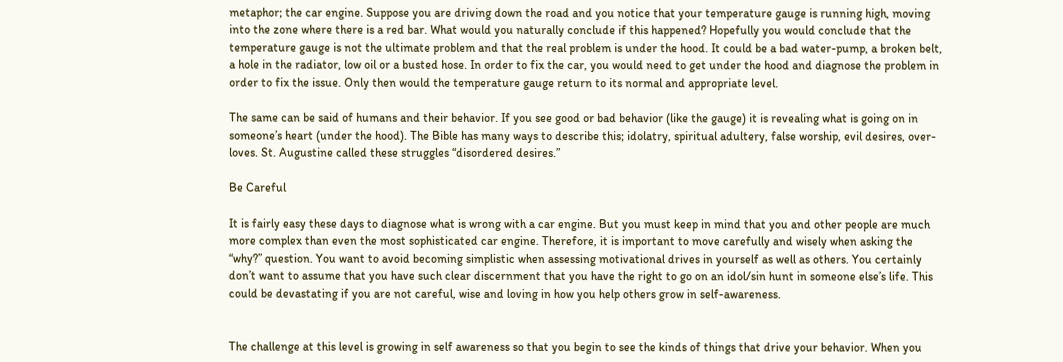metaphor; the car engine. Suppose you are driving down the road and you notice that your temperature gauge is running high, moving into the zone where there is a red bar. What would you naturally conclude if this happened? Hopefully you would conclude that the temperature gauge is not the ultimate problem and that the real problem is under the hood. It could be a bad water-pump, a broken belt, a hole in the radiator, low oil or a busted hose. In order to fix the car, you would need to get under the hood and diagnose the problem in order to fix the issue. Only then would the temperature gauge return to its normal and appropriate level.

The same can be said of humans and their behavior. If you see good or bad behavior (like the gauge) it is revealing what is going on in someone’s heart (under the hood). The Bible has many ways to describe this; idolatry, spiritual adultery, false worship, evil desires, over-loves. St. Augustine called these struggles “disordered desires.”

Be Careful

It is fairly easy these days to diagnose what is wrong with a car engine. But you must keep in mind that you and other people are much more complex than even the most sophisticated car engine. Therefore, it is important to move carefully and wisely when asking the “why?” question. You want to avoid becoming simplistic when assessing motivational drives in yourself as well as others. You certainly don’t want to assume that you have such clear discernment that you have the right to go on an idol/sin hunt in someone else’s life. This could be devastating if you are not careful, wise and loving in how you help others grow in self-awareness.


The challenge at this level is growing in self awareness so that you begin to see the kinds of things that drive your behavior. When you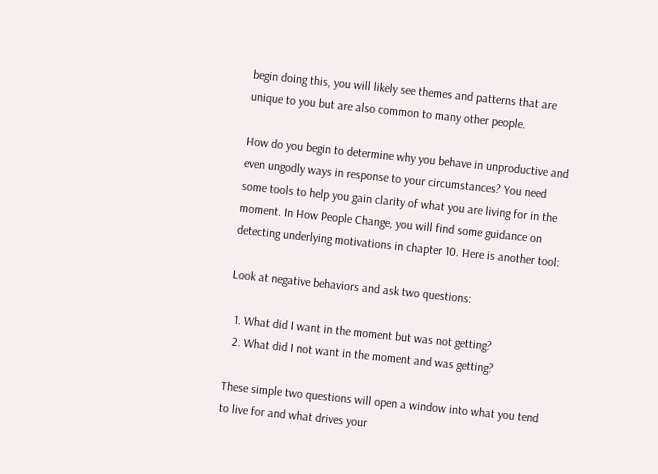begin doing this, you will likely see themes and patterns that are unique to you but are also common to many other people.

How do you begin to determine why you behave in unproductive and even ungodly ways in response to your circumstances? You need some tools to help you gain clarity of what you are living for in the moment. In How People Change, you will find some guidance on detecting underlying motivations in chapter 10. Here is another tool:

Look at negative behaviors and ask two questions:

  1. What did I want in the moment but was not getting?
  2. What did I not want in the moment and was getting?

These simple two questions will open a window into what you tend to live for and what drives your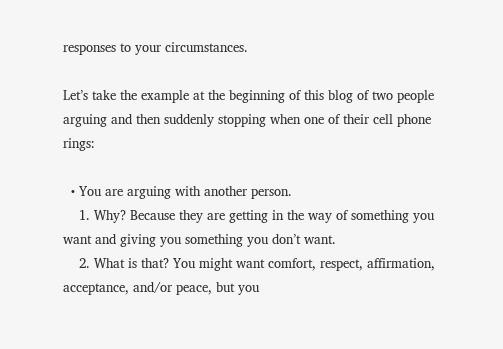responses to your circumstances.

Let’s take the example at the beginning of this blog of two people arguing and then suddenly stopping when one of their cell phone rings:

  • You are arguing with another person.
    1. Why? Because they are getting in the way of something you want and giving you something you don’t want.
    2. What is that? You might want comfort, respect, affirmation, acceptance, and/or peace, but you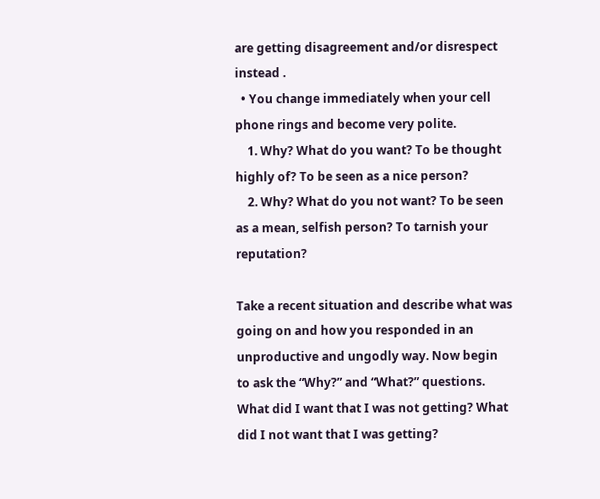are getting disagreement and/or disrespect instead .
  • You change immediately when your cell phone rings and become very polite.
    1. Why? What do you want? To be thought highly of? To be seen as a nice person?
    2. Why? What do you not want? To be seen as a mean, selfish person? To tarnish your reputation?

Take a recent situation and describe what was going on and how you responded in an unproductive and ungodly way. Now begin to ask the “Why?” and “What?” questions. What did I want that I was not getting? What did I not want that I was getting?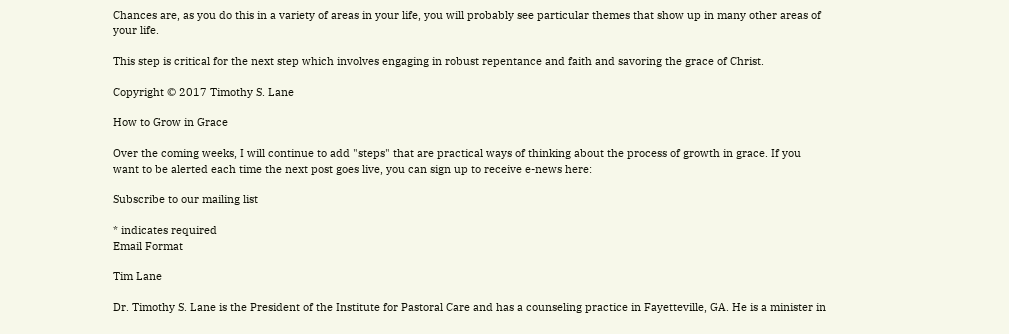Chances are, as you do this in a variety of areas in your life, you will probably see particular themes that show up in many other areas of your life.

This step is critical for the next step which involves engaging in robust repentance and faith and savoring the grace of Christ.

Copyright © 2017 Timothy S. Lane

How to Grow in Grace

Over the coming weeks, I will continue to add "steps" that are practical ways of thinking about the process of growth in grace. If you want to be alerted each time the next post goes live, you can sign up to receive e-news here:

Subscribe to our mailing list

* indicates required
Email Format

Tim Lane

Dr. Timothy S. Lane is the President of the Institute for Pastoral Care and has a counseling practice in Fayetteville, GA. He is a minister in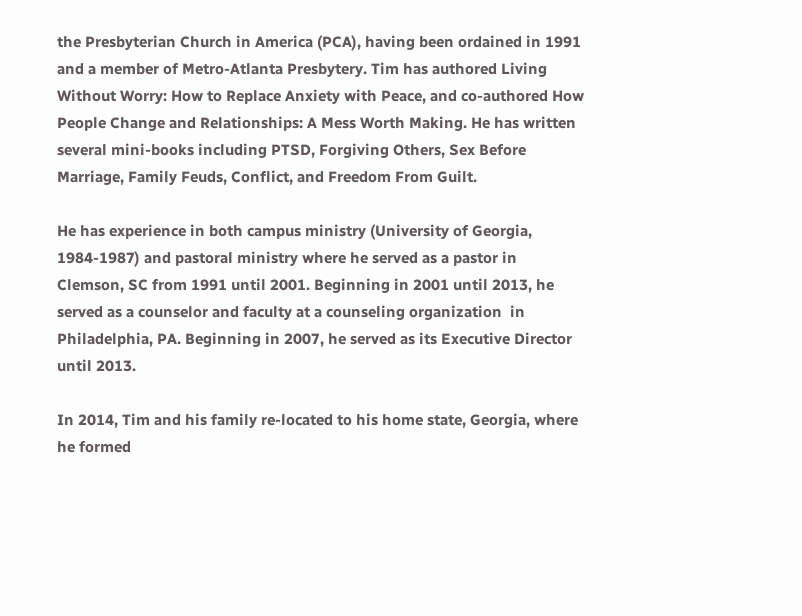the Presbyterian Church in America (PCA), having been ordained in 1991 and a member of Metro-Atlanta Presbytery. Tim has authored Living Without Worry: How to Replace Anxiety with Peace, and co-authored How People Change and Relationships: A Mess Worth Making. He has written several mini-books including PTSD, Forgiving Others, Sex Before Marriage, Family Feuds, Conflict, and Freedom From Guilt.

He has experience in both campus ministry (University of Georgia, 1984-1987) and pastoral ministry where he served as a pastor in Clemson, SC from 1991 until 2001. Beginning in 2001 until 2013, he served as a counselor and faculty at a counseling organization  in Philadelphia, PA. Beginning in 2007, he served as its Executive Director until 2013.

In 2014, Tim and his family re-located to his home state, Georgia, where he formed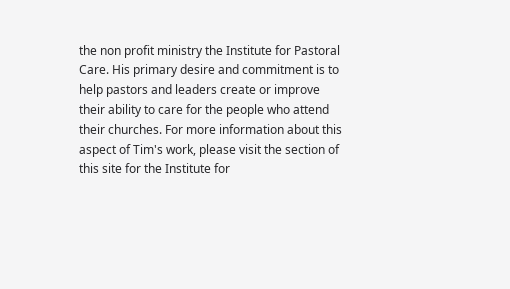the non profit ministry the Institute for Pastoral Care. His primary desire and commitment is to help pastors and leaders create or improve their ability to care for the people who attend their churches. For more information about this aspect of Tim's work, please visit the section of this site for the Institute for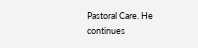Pastoral Care. He continues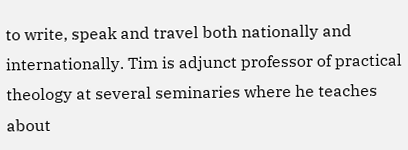to write, speak and travel both nationally and internationally. Tim is adjunct professor of practical theology at several seminaries where he teaches about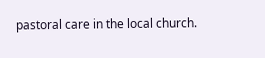pastoral care in the local church.